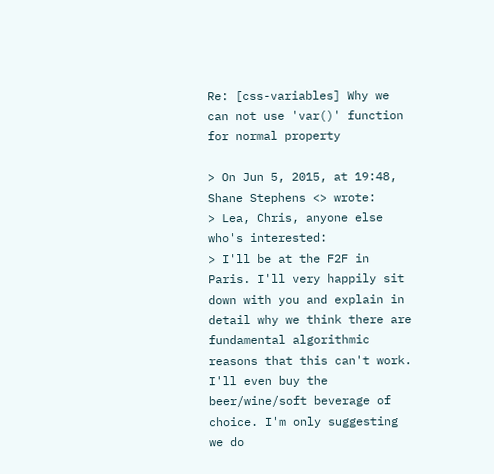Re: [css-variables] Why we can not use 'var()' function for normal property

> On Jun 5, 2015, at 19:48, Shane Stephens <> wrote:
> Lea, Chris, anyone else who's interested:
> I'll be at the F2F in Paris. I'll very happily sit down with you and explain in detail why we think there are fundamental algorithmic reasons that this can't work. I'll even buy the beer/wine/soft beverage of choice. I'm only suggesting we do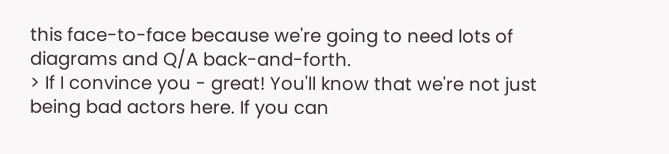this face-to-face because we're going to need lots of diagrams and Q/A back-and-forth.
> If I convince you - great! You'll know that we're not just being bad actors here. If you can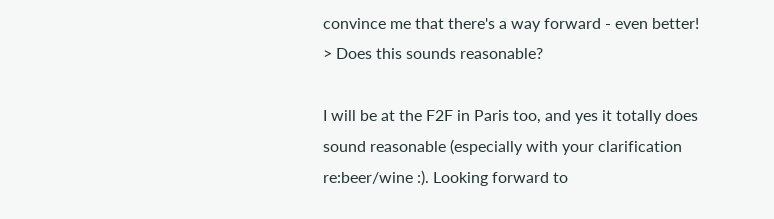convince me that there's a way forward - even better!
> Does this sounds reasonable?

I will be at the F2F in Paris too, and yes it totally does sound reasonable (especially with your clarification re:beer/wine :). Looking forward to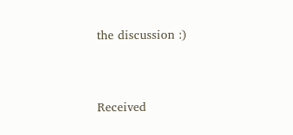the discussion :)


Received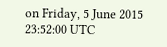on Friday, 5 June 2015 23:52:00 UTC